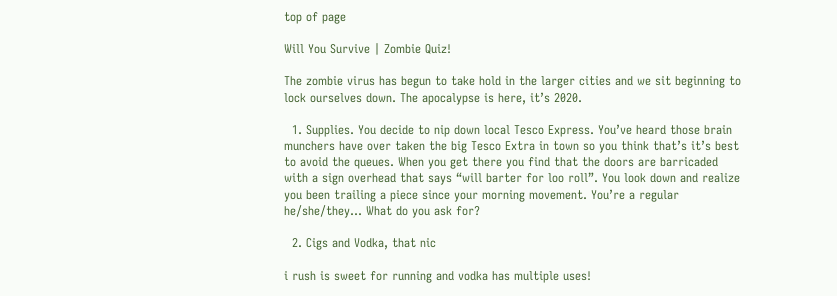top of page

Will You Survive | Zombie Quiz!

The zombie virus has begun to take hold in the larger cities and we sit beginning to lock ourselves down. The apocalypse is here, it’s 2020.

  1. Supplies. You decide to nip down local Tesco Express. You’ve heard those brain munchers have over taken the big Tesco Extra in town so you think that’s it’s best to avoid the queues. When you get there you find that the doors are barricaded with a sign overhead that says “will barter for loo roll”. You look down and realize you been trailing a piece since your morning movement. You’re a regular he/she/they… What do you ask for?

  2. Cigs and Vodka, that nic

i rush is sweet for running and vodka has multiple uses!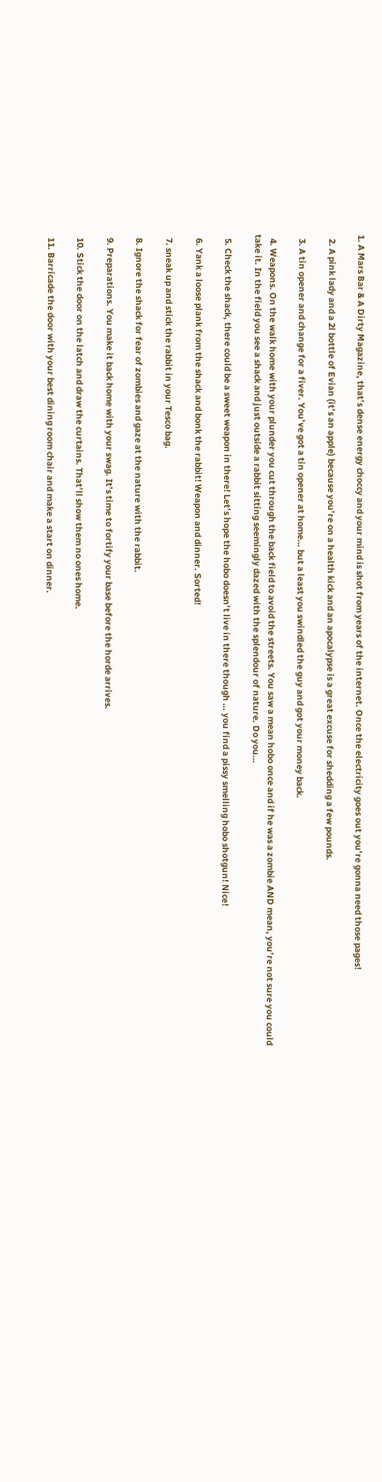1. A Mars Bar & A Dirty Magazine, that’s dense energy choccy and your mind is shot from years of the internet. Once the electricity goes out you’re gonna need those pages!

  2. A pink lady and a 2l bottle of Evian (it’s an apple) because you’re on a health kick and an apocalypse is a great excuse for shedding a few pounds.

  3. A tin opener and change for a fiver. You’ve got a tin opener at home… but a least you swindled the guy and got your money back.

  4. Weapons. On the walk home with your plunder you cut through the back field to avoid the streets. You saw a mean hobo once and if he was a zombie AND mean, you’re not sure you could take it. In the field you see a shack and just outside a rabbit sitting seemingly dazed with the splendour of nature. Do you…

  5. Check the shack, there could be a sweet weapon in there! Let’s hope the hobo doesn’t live in there though … you find a pissy smelling hobo shotgun! Nice!

  6. Yank a loose plank from the shack and bonk the rabbit! Weapon and dinner. Sorted!

  7. sneak up and stick the rabbit in your Tesco bag.

  8. Ignore the shack for fear of zombies and gaze at the nature with the rabbit.

  9. Preparations. You make it back home with your swag. It’s time to fortify your base before the horde arrives.

  10. Stick the door on the latch and draw the curtains. That’ll show them no ones home.

  11. Barricade the door with your best dining room chair and make a start on dinner.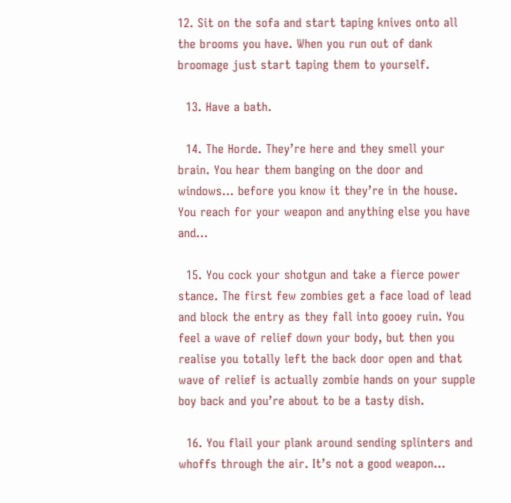12. Sit on the sofa and start taping knives onto all the brooms you have. When you run out of dank broomage just start taping them to yourself.

  13. Have a bath.

  14. The Horde. They’re here and they smell your brain. You hear them banging on the door and windows… before you know it they’re in the house. You reach for your weapon and anything else you have and…

  15. You cock your shotgun and take a fierce power stance. The first few zombies get a face load of lead and block the entry as they fall into gooey ruin. You feel a wave of relief down your body, but then you realise you totally left the back door open and that wave of relief is actually zombie hands on your supple boy back and you’re about to be a tasty dish.

  16. You flail your plank around sending splinters and whoffs through the air. It’s not a good weapon…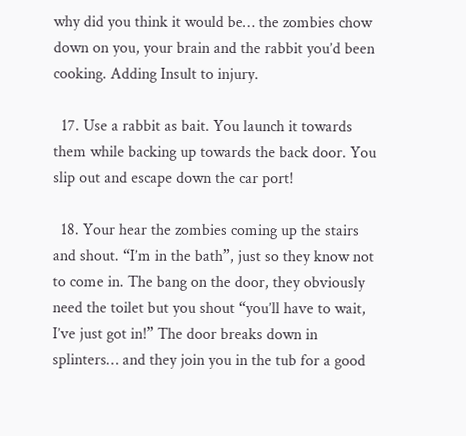why did you think it would be… the zombies chow down on you, your brain and the rabbit you’d been cooking. Adding Insult to injury.

  17. Use a rabbit as bait. You launch it towards them while backing up towards the back door. You slip out and escape down the car port!

  18. Your hear the zombies coming up the stairs and shout. “I’m in the bath”, just so they know not to come in. The bang on the door, they obviously need the toilet but you shout “you’ll have to wait, I’ve just got in!” The door breaks down in splinters… and they join you in the tub for a good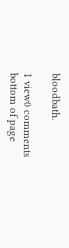bloodbath.

1 view0 comments
bottom of page